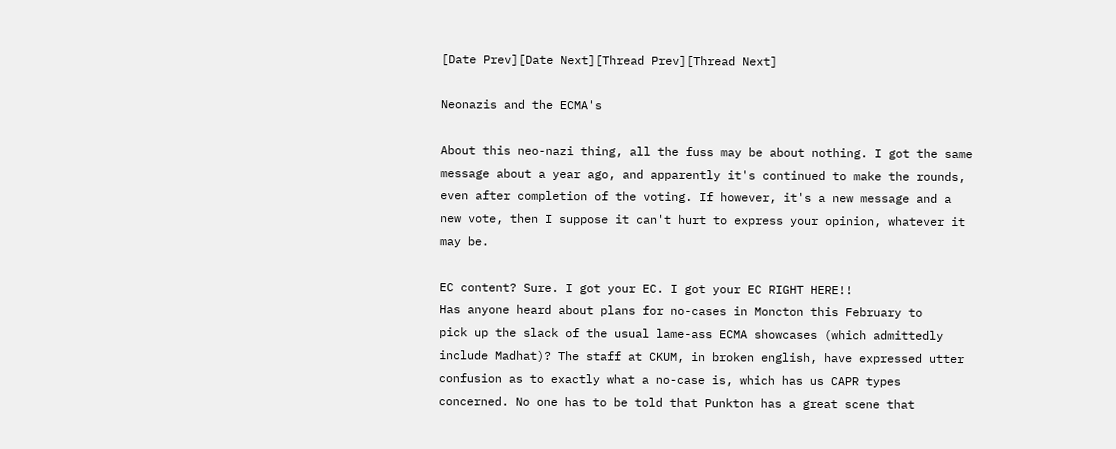[Date Prev][Date Next][Thread Prev][Thread Next]

Neonazis and the ECMA's

About this neo-nazi thing, all the fuss may be about nothing. I got the same
message about a year ago, and apparently it's continued to make the rounds,
even after completion of the voting. If however, it's a new message and a
new vote, then I suppose it can't hurt to express your opinion, whatever it
may be.

EC content? Sure. I got your EC. I got your EC RIGHT HERE!!
Has anyone heard about plans for no-cases in Moncton this February to
pick up the slack of the usual lame-ass ECMA showcases (which admittedly
include Madhat)? The staff at CKUM, in broken english, have expressed utter
confusion as to exactly what a no-case is, which has us CAPR types
concerned. No one has to be told that Punkton has a great scene that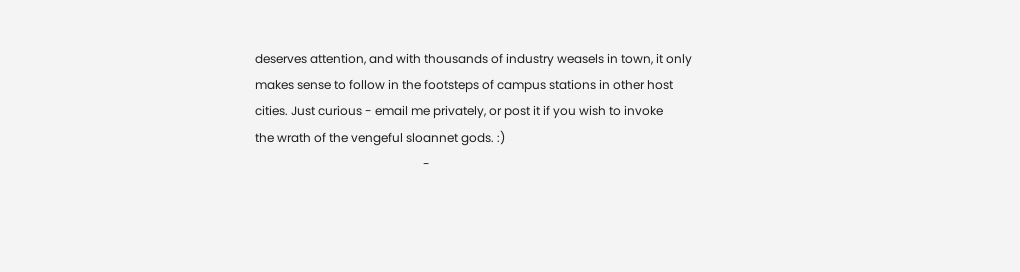deserves attention, and with thousands of industry weasels in town, it only
makes sense to follow in the footsteps of campus stations in other host
cities. Just curious - email me privately, or post it if you wish to invoke
the wrath of the vengeful sloannet gods. :)
                                                        -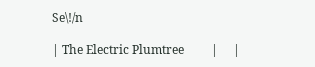Se\!/n

| The Electric Plumtree         |     |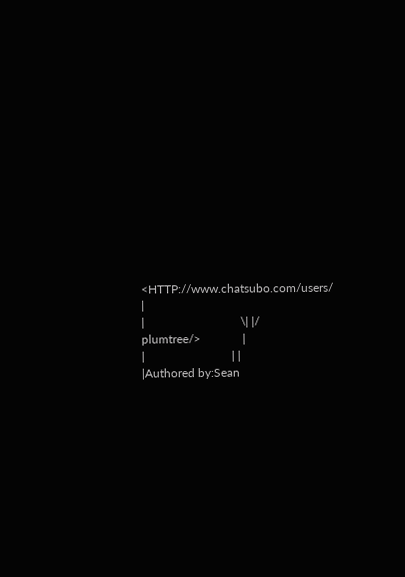<HTTP://www.chatsubo.com/users/     |
|                                \| |/              plumtree/>              |                                                                                     |                             | |
|Authored by:Sean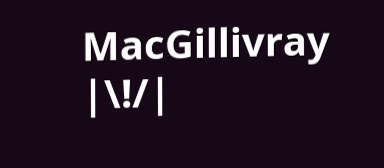MacGillivray    |\!/|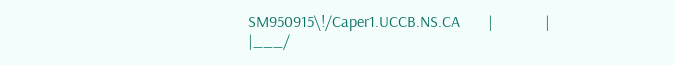SM950915\!/Caper1.UCCB.NS.CA       |             |
|___/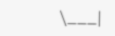\___|